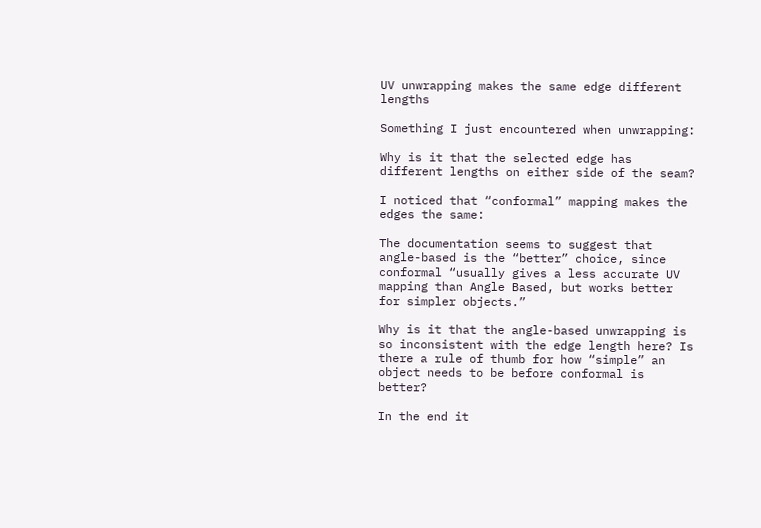UV unwrapping makes the same edge different lengths

Something I just encountered when unwrapping:

Why is it that the selected edge has different lengths on either side of the seam?

I noticed that “conformal” mapping makes the edges the same:

The documentation seems to suggest that angle-based is the “better” choice, since conformal “usually gives a less accurate UV mapping than Angle Based, but works better for simpler objects.”

Why is it that the angle-based unwrapping is so inconsistent with the edge length here? Is there a rule of thumb for how “simple” an object needs to be before conformal is better?

In the end it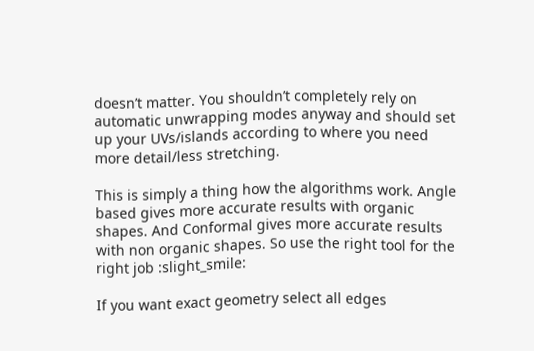doesn’t matter. You shouldn’t completely rely on automatic unwrapping modes anyway and should set up your UVs/islands according to where you need more detail/less stretching.

This is simply a thing how the algorithms work. Angle based gives more accurate results with organic shapes. And Conformal gives more accurate results with non organic shapes. So use the right tool for the right job :slight_smile:

If you want exact geometry select all edges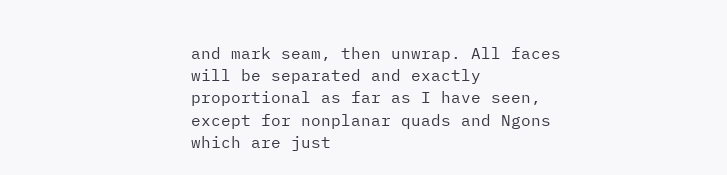and mark seam, then unwrap. All faces will be separated and exactly proportional as far as I have seen, except for nonplanar quads and Ngons which are just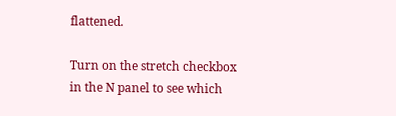flattened.

Turn on the stretch checkbox in the N panel to see which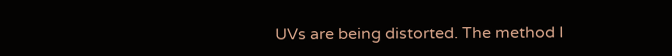UVs are being distorted. The method I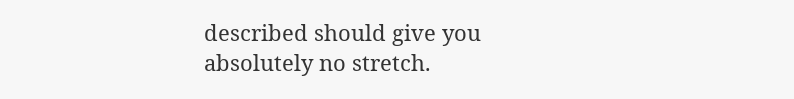described should give you absolutely no stretch.